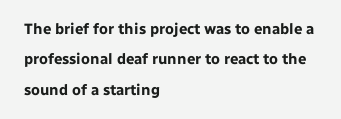The brief for this project was to enable a professional deaf runner to react to the sound of a starting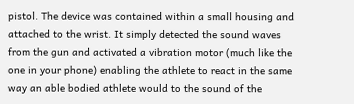pistol. The device was contained within a small housing and attached to the wrist. It simply detected the sound waves from the gun and activated a vibration motor (much like the one in your phone) enabling the athlete to react in the same way an able bodied athlete would to the sound of the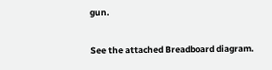gun.

See the attached Breadboard diagram.